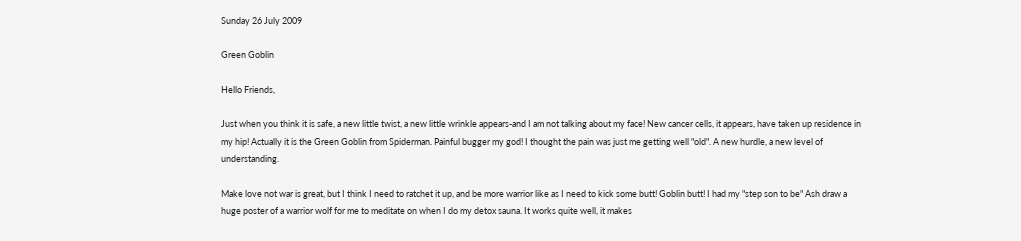Sunday 26 July 2009

Green Goblin

Hello Friends,

Just when you think it is safe, a new little twist, a new little wrinkle appears-and I am not talking about my face! New cancer cells, it appears, have taken up residence in my hip! Actually it is the Green Goblin from Spiderman. Painful bugger my god! I thought the pain was just me getting well "old". A new hurdle, a new level of understanding.

Make love not war is great, but I think I need to ratchet it up, and be more warrior like as I need to kick some butt! Goblin butt! I had my "step son to be" Ash draw a huge poster of a warrior wolf for me to meditate on when I do my detox sauna. It works quite well, it makes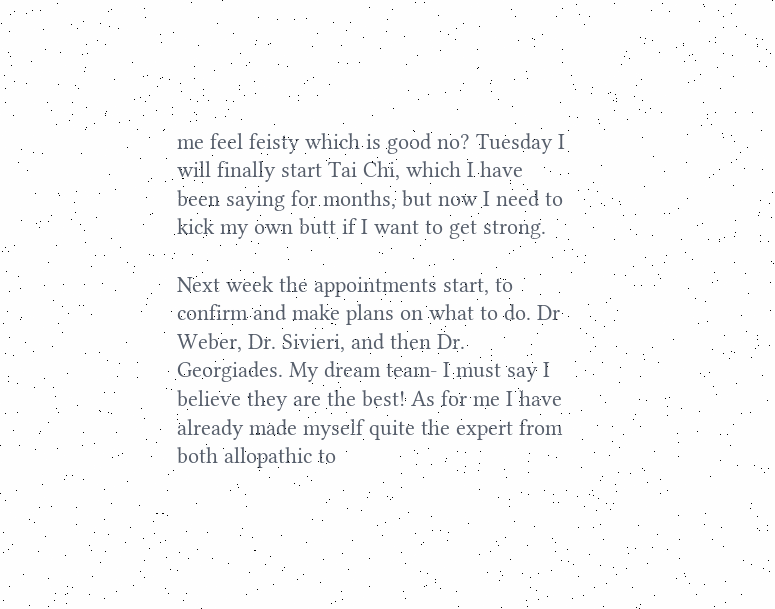me feel feisty which is good no? Tuesday I will finally start Tai Chi, which I have been saying for months, but now I need to kick my own butt if I want to get strong.

Next week the appointments start, to confirm and make plans on what to do. Dr Weber, Dr. Sivieri, and then Dr. Georgiades. My dream team- I must say I believe they are the best! As for me I have already made myself quite the expert from both allopathic to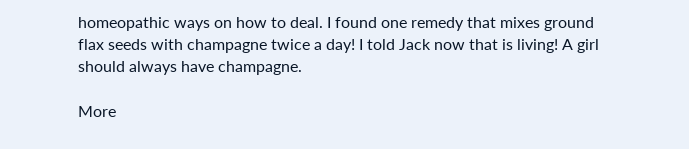homeopathic ways on how to deal. I found one remedy that mixes ground flax seeds with champagne twice a day! I told Jack now that is living! A girl should always have champagne.

More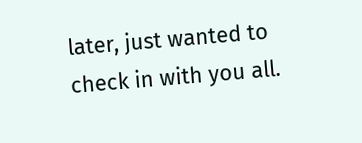later, just wanted to check in with you all.